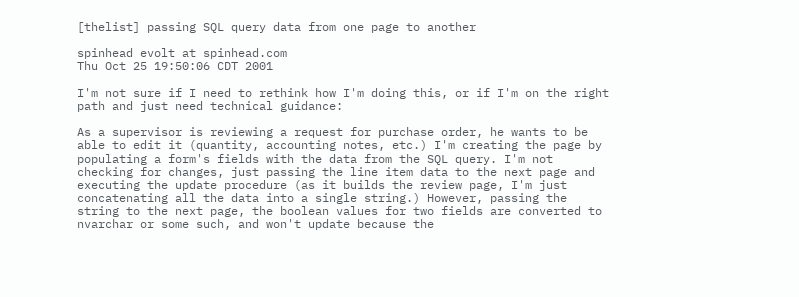[thelist] passing SQL query data from one page to another

spinhead evolt at spinhead.com
Thu Oct 25 19:50:06 CDT 2001

I'm not sure if I need to rethink how I'm doing this, or if I'm on the right
path and just need technical guidance:

As a supervisor is reviewing a request for purchase order, he wants to be
able to edit it (quantity, accounting notes, etc.) I'm creating the page by
populating a form's fields with the data from the SQL query. I'm not
checking for changes, just passing the line item data to the next page and
executing the update procedure (as it builds the review page, I'm just
concatenating all the data into a single string.) However, passing the
string to the next page, the boolean values for two fields are converted to
nvarchar or some such, and won't update because the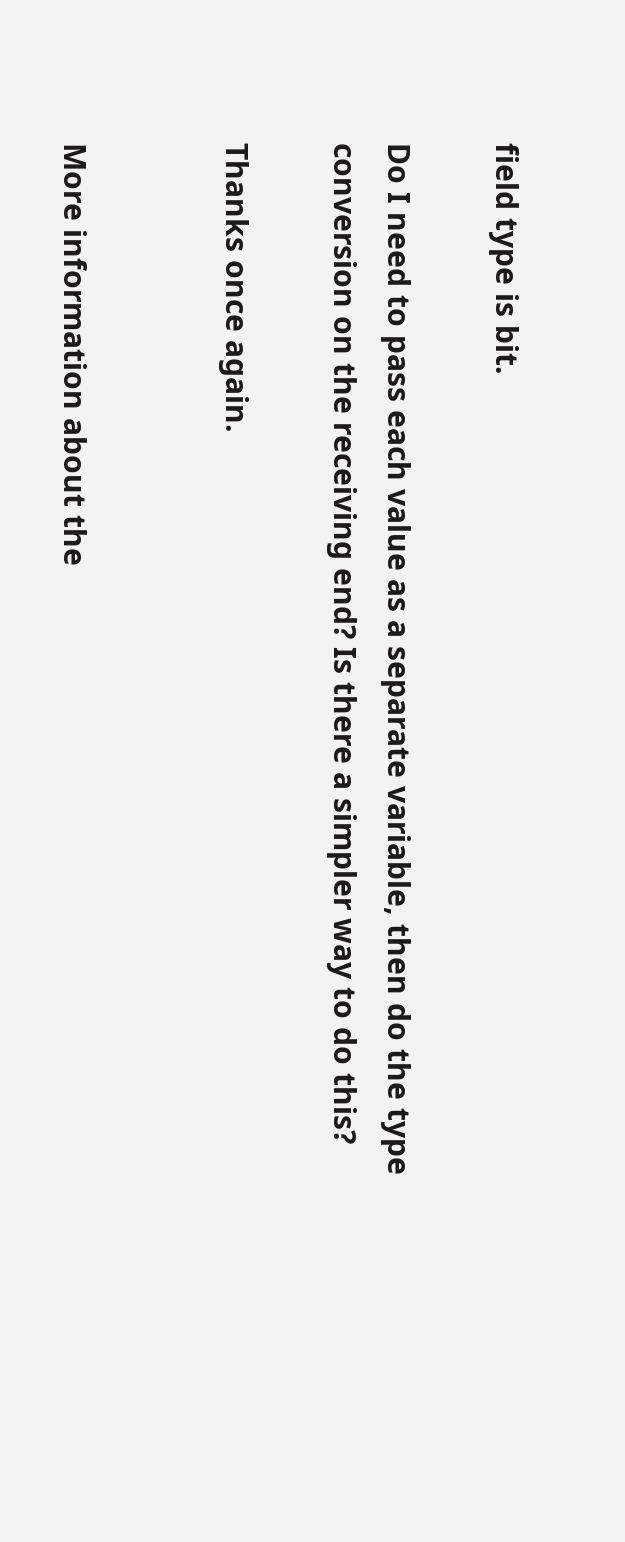field type is bit.

Do I need to pass each value as a separate variable, then do the type
conversion on the receiving end? Is there a simpler way to do this?

Thanks once again.


More information about the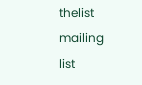thelist mailing list